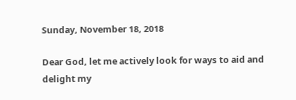Sunday, November 18, 2018

Dear God, let me actively look for ways to aid and delight my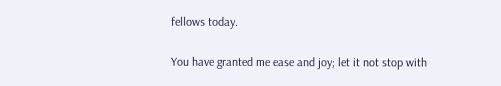fellows today.

You have granted me ease and joy; let it not stop with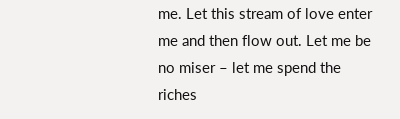me. Let this stream of love enter me and then flow out. Let me be no miser – let me spend the riches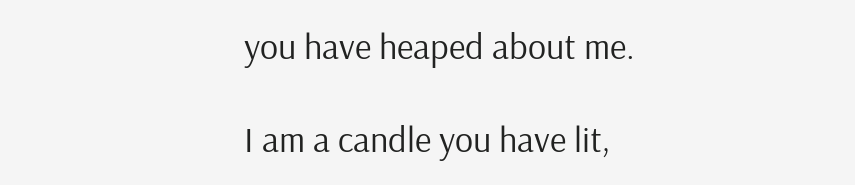you have heaped about me.

I am a candle you have lit,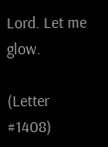Lord. Let me glow.

(Letter #1408)